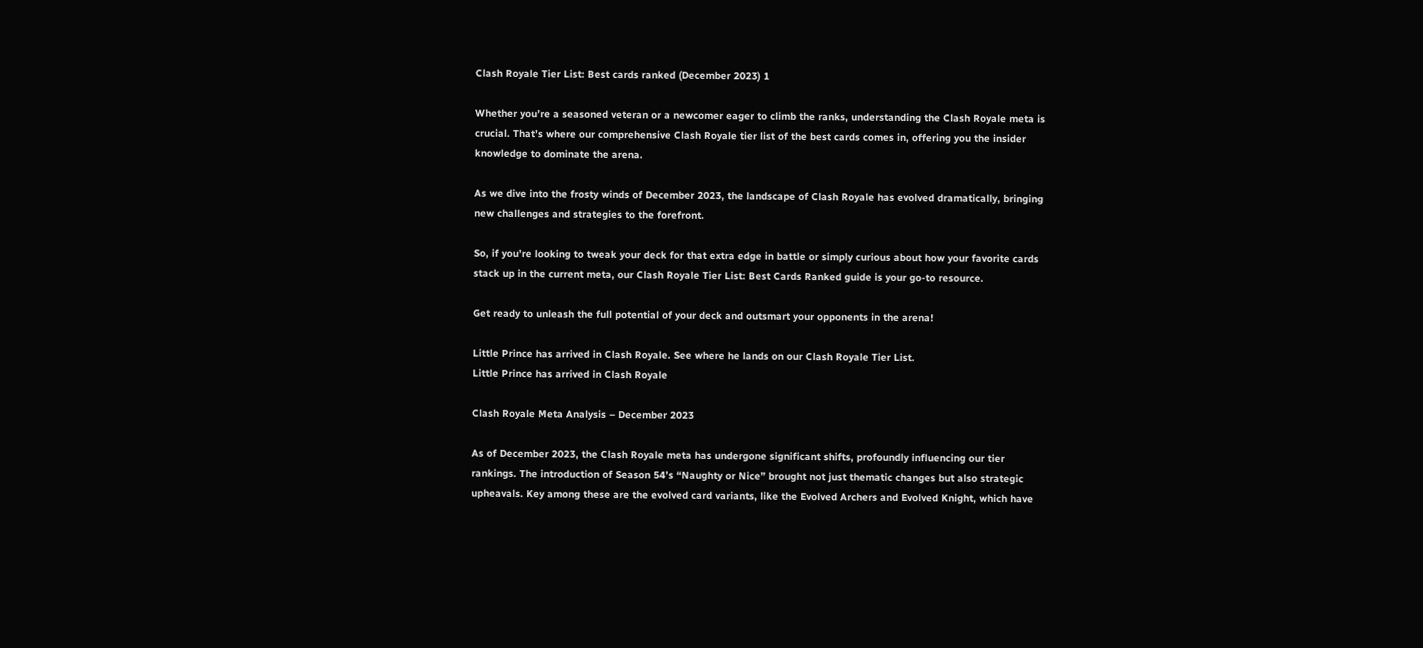Clash Royale Tier List: Best cards ranked (December 2023) 1

Whether you’re a seasoned veteran or a newcomer eager to climb the ranks, understanding the Clash Royale meta is crucial. That’s where our comprehensive Clash Royale tier list of the best cards comes in, offering you the insider knowledge to dominate the arena.

As we dive into the frosty winds of December 2023, the landscape of Clash Royale has evolved dramatically, bringing new challenges and strategies to the forefront.

So, if you’re looking to tweak your deck for that extra edge in battle or simply curious about how your favorite cards stack up in the current meta, our Clash Royale Tier List: Best Cards Ranked guide is your go-to resource.

Get ready to unleash the full potential of your deck and outsmart your opponents in the arena!

Little Prince has arrived in Clash Royale. See where he lands on our Clash Royale Tier List.
Little Prince has arrived in Clash Royale

Clash Royale Meta Analysis – December 2023

As of December 2023, the Clash Royale meta has undergone significant shifts, profoundly influencing our tier rankings. The introduction of Season 54’s “Naughty or Nice” brought not just thematic changes but also strategic upheavals. Key among these are the evolved card variants, like the Evolved Archers and Evolved Knight, which have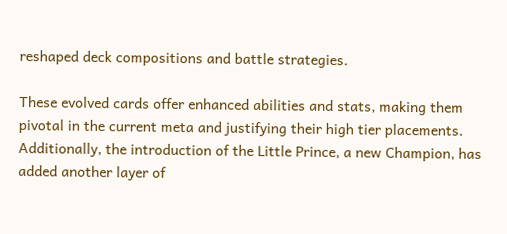reshaped deck compositions and battle strategies.

These evolved cards offer enhanced abilities and stats, making them pivotal in the current meta and justifying their high tier placements. Additionally, the introduction of the Little Prince, a new Champion, has added another layer of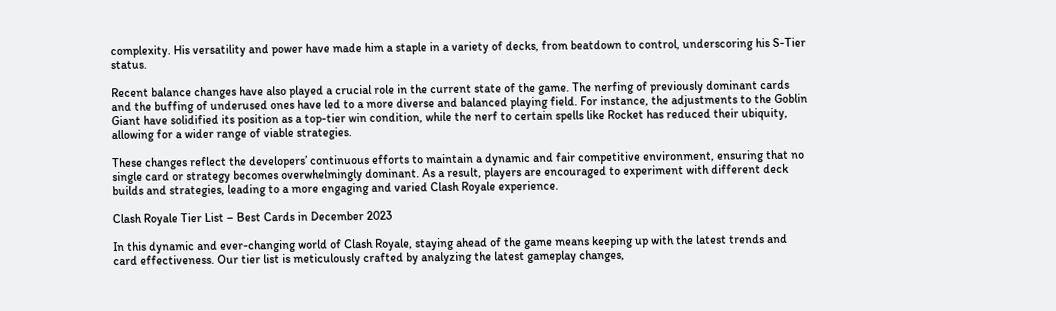complexity. His versatility and power have made him a staple in a variety of decks, from beatdown to control, underscoring his S-Tier status.

Recent balance changes have also played a crucial role in the current state of the game. The nerfing of previously dominant cards and the buffing of underused ones have led to a more diverse and balanced playing field. For instance, the adjustments to the Goblin Giant have solidified its position as a top-tier win condition, while the nerf to certain spells like Rocket has reduced their ubiquity, allowing for a wider range of viable strategies.

These changes reflect the developers’ continuous efforts to maintain a dynamic and fair competitive environment, ensuring that no single card or strategy becomes overwhelmingly dominant. As a result, players are encouraged to experiment with different deck builds and strategies, leading to a more engaging and varied Clash Royale experience.

Clash Royale Tier List – Best Cards in December 2023

In this dynamic and ever-changing world of Clash Royale, staying ahead of the game means keeping up with the latest trends and card effectiveness. Our tier list is meticulously crafted by analyzing the latest gameplay changes,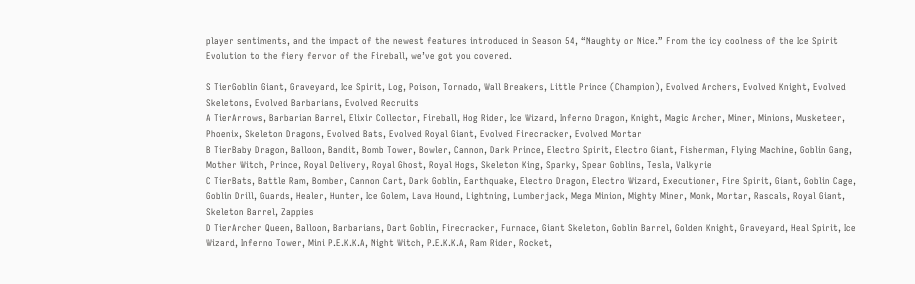player sentiments, and the impact of the newest features introduced in Season 54, “Naughty or Nice.” From the icy coolness of the Ice Spirit Evolution to the fiery fervor of the Fireball, we’ve got you covered.

S TierGoblin Giant, Graveyard, Ice Spirit, Log, Poison, Tornado, Wall Breakers, Little Prince (Champion), Evolved Archers, Evolved Knight, Evolved Skeletons, Evolved Barbarians, Evolved Recruits
A TierArrows, Barbarian Barrel, Elixir Collector, Fireball, Hog Rider, Ice Wizard, Inferno Dragon, Knight, Magic Archer, Miner, Minions, Musketeer, Phoenix, Skeleton Dragons, Evolved Bats, Evolved Royal Giant, Evolved Firecracker, Evolved Mortar
B TierBaby Dragon, Balloon, Bandit, Bomb Tower, Bowler, Cannon, Dark Prince, Electro Spirit, Electro Giant, Fisherman, Flying Machine, Goblin Gang, Mother Witch, Prince, Royal Delivery, Royal Ghost, Royal Hogs, Skeleton King, Sparky, Spear Goblins, Tesla, Valkyrie
C TierBats, Battle Ram, Bomber, Cannon Cart, Dark Goblin, Earthquake, Electro Dragon, Electro Wizard, Executioner, Fire Spirit, Giant, Goblin Cage, Goblin Drill, Guards, Healer, Hunter, Ice Golem, Lava Hound, Lightning, Lumberjack, Mega Minion, Mighty Miner, Monk, Mortar, Rascals, Royal Giant, Skeleton Barrel, Zappies
D TierArcher Queen, Balloon, Barbarians, Dart Goblin, Firecracker, Furnace, Giant Skeleton, Goblin Barrel, Golden Knight, Graveyard, Heal Spirit, Ice Wizard, Inferno Tower, Mini P.E.K.K.A, Night Witch, P.E.K.K.A, Ram Rider, Rocket,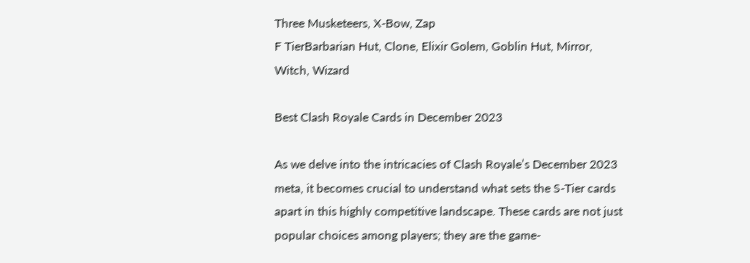Three Musketeers, X-Bow, Zap
F TierBarbarian Hut, Clone, Elixir Golem, Goblin Hut, Mirror, Witch, Wizard

Best Clash Royale Cards in December 2023

As we delve into the intricacies of Clash Royale’s December 2023 meta, it becomes crucial to understand what sets the S-Tier cards apart in this highly competitive landscape. These cards are not just popular choices among players; they are the game-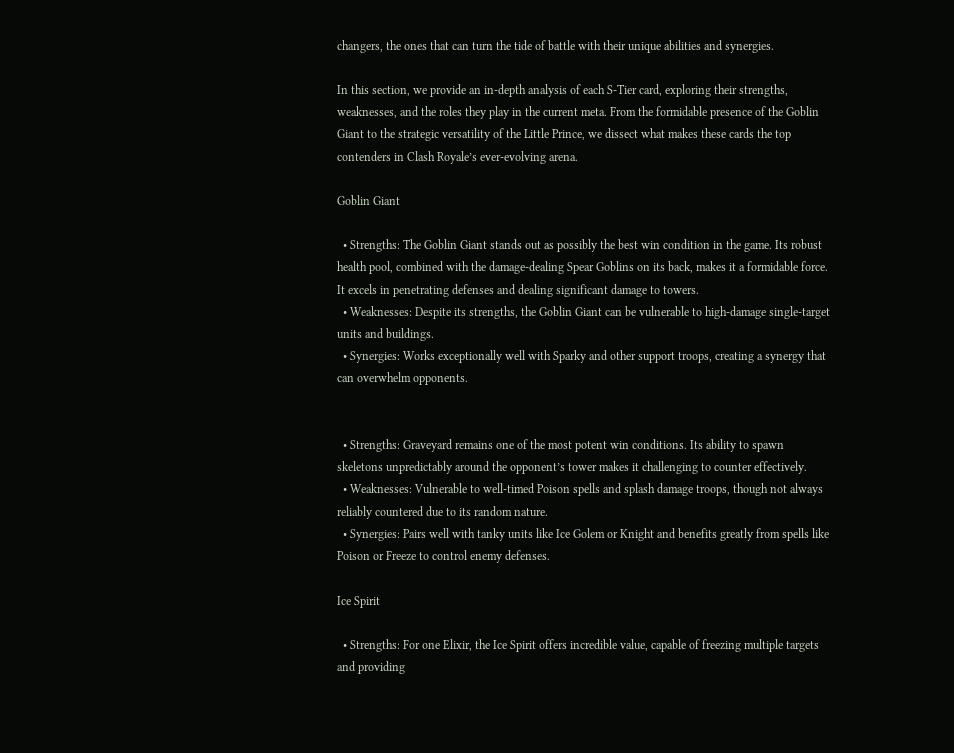changers, the ones that can turn the tide of battle with their unique abilities and synergies.

In this section, we provide an in-depth analysis of each S-Tier card, exploring their strengths, weaknesses, and the roles they play in the current meta. From the formidable presence of the Goblin Giant to the strategic versatility of the Little Prince, we dissect what makes these cards the top contenders in Clash Royale’s ever-evolving arena.

Goblin Giant

  • Strengths: The Goblin Giant stands out as possibly the best win condition in the game. Its robust health pool, combined with the damage-dealing Spear Goblins on its back, makes it a formidable force. It excels in penetrating defenses and dealing significant damage to towers.
  • Weaknesses: Despite its strengths, the Goblin Giant can be vulnerable to high-damage single-target units and buildings.
  • Synergies: Works exceptionally well with Sparky and other support troops, creating a synergy that can overwhelm opponents.


  • Strengths: Graveyard remains one of the most potent win conditions. Its ability to spawn skeletons unpredictably around the opponent’s tower makes it challenging to counter effectively.
  • Weaknesses: Vulnerable to well-timed Poison spells and splash damage troops, though not always reliably countered due to its random nature.
  • Synergies: Pairs well with tanky units like Ice Golem or Knight and benefits greatly from spells like Poison or Freeze to control enemy defenses.

Ice Spirit

  • Strengths: For one Elixir, the Ice Spirit offers incredible value, capable of freezing multiple targets and providing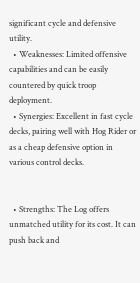significant cycle and defensive utility.
  • Weaknesses: Limited offensive capabilities and can be easily countered by quick troop deployment.
  • Synergies: Excellent in fast cycle decks, pairing well with Hog Rider or as a cheap defensive option in various control decks.


  • Strengths: The Log offers unmatched utility for its cost. It can push back and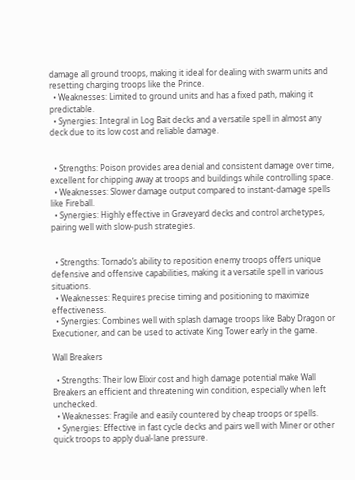damage all ground troops, making it ideal for dealing with swarm units and resetting charging troops like the Prince.
  • Weaknesses: Limited to ground units and has a fixed path, making it predictable.
  • Synergies: Integral in Log Bait decks and a versatile spell in almost any deck due to its low cost and reliable damage.


  • Strengths: Poison provides area denial and consistent damage over time, excellent for chipping away at troops and buildings while controlling space.
  • Weaknesses: Slower damage output compared to instant-damage spells like Fireball.
  • Synergies: Highly effective in Graveyard decks and control archetypes, pairing well with slow-push strategies.


  • Strengths: Tornado’s ability to reposition enemy troops offers unique defensive and offensive capabilities, making it a versatile spell in various situations.
  • Weaknesses: Requires precise timing and positioning to maximize effectiveness.
  • Synergies: Combines well with splash damage troops like Baby Dragon or Executioner, and can be used to activate King Tower early in the game.

Wall Breakers

  • Strengths: Their low Elixir cost and high damage potential make Wall Breakers an efficient and threatening win condition, especially when left unchecked.
  • Weaknesses: Fragile and easily countered by cheap troops or spells.
  • Synergies: Effective in fast cycle decks and pairs well with Miner or other quick troops to apply dual-lane pressure.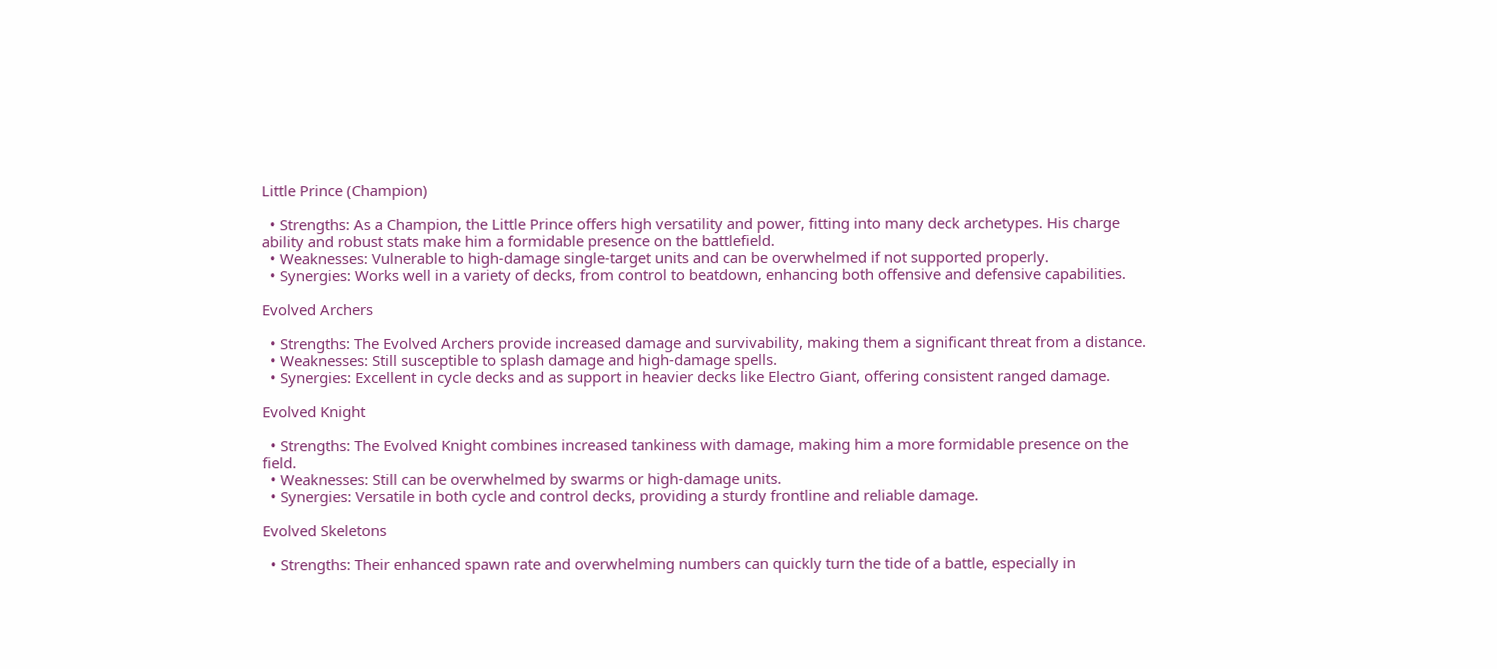Little Prince (Champion)

  • Strengths: As a Champion, the Little Prince offers high versatility and power, fitting into many deck archetypes. His charge ability and robust stats make him a formidable presence on the battlefield.
  • Weaknesses: Vulnerable to high-damage single-target units and can be overwhelmed if not supported properly.
  • Synergies: Works well in a variety of decks, from control to beatdown, enhancing both offensive and defensive capabilities.

Evolved Archers

  • Strengths: The Evolved Archers provide increased damage and survivability, making them a significant threat from a distance.
  • Weaknesses: Still susceptible to splash damage and high-damage spells.
  • Synergies: Excellent in cycle decks and as support in heavier decks like Electro Giant, offering consistent ranged damage.

Evolved Knight

  • Strengths: The Evolved Knight combines increased tankiness with damage, making him a more formidable presence on the field.
  • Weaknesses: Still can be overwhelmed by swarms or high-damage units.
  • Synergies: Versatile in both cycle and control decks, providing a sturdy frontline and reliable damage.

Evolved Skeletons

  • Strengths: Their enhanced spawn rate and overwhelming numbers can quickly turn the tide of a battle, especially in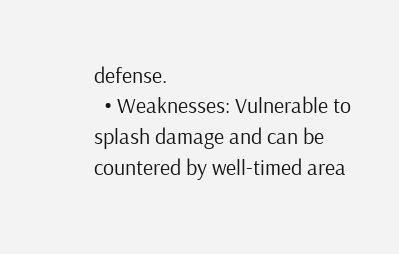defense.
  • Weaknesses: Vulnerable to splash damage and can be countered by well-timed area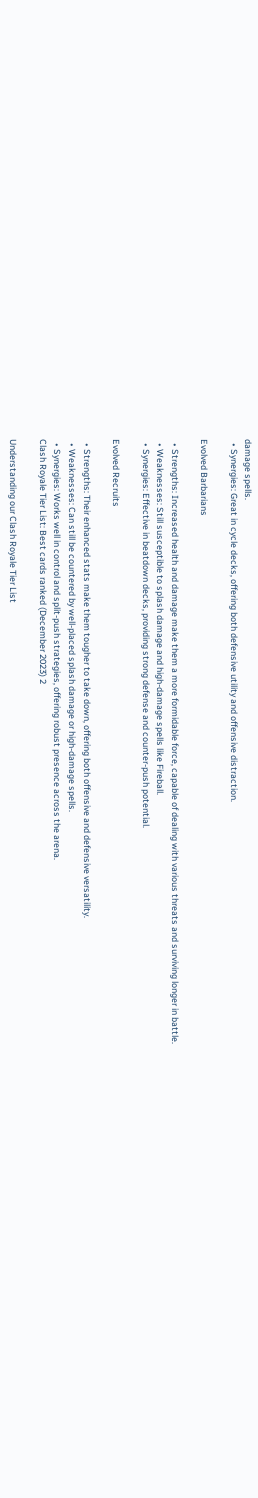damage spells.
  • Synergies: Great in cycle decks, offering both defensive utility and offensive distraction.

Evolved Barbarians

  • Strengths: Increased health and damage make them a more formidable force, capable of dealing with various threats and surviving longer in battle.
  • Weaknesses: Still susceptible to splash damage and high-damage spells like Fireball.
  • Synergies: Effective in beatdown decks, providing strong defense and counter-push potential.

Evolved Recruits

  • Strengths: Their enhanced stats make them tougher to take down, offering both offensive and defensive versatility.
  • Weaknesses: Can still be countered by well-placed splash damage or high-damage spells.
  • Synergies: Works well in control and split-push strategies, offering robust presence across the arena.
Clash Royale Tier List: Best cards ranked (December 2023) 2

Understanding our Clash Royale Tier List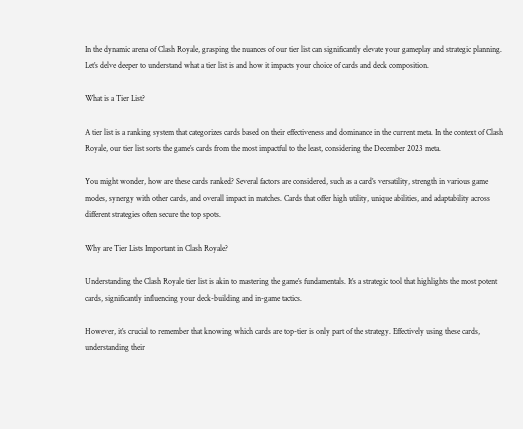In the dynamic arena of Clash Royale, grasping the nuances of our tier list can significantly elevate your gameplay and strategic planning. Let’s delve deeper to understand what a tier list is and how it impacts your choice of cards and deck composition.

What is a Tier List?

A tier list is a ranking system that categorizes cards based on their effectiveness and dominance in the current meta. In the context of Clash Royale, our tier list sorts the game’s cards from the most impactful to the least, considering the December 2023 meta.

You might wonder, how are these cards ranked? Several factors are considered, such as a card’s versatility, strength in various game modes, synergy with other cards, and overall impact in matches. Cards that offer high utility, unique abilities, and adaptability across different strategies often secure the top spots.

Why are Tier Lists Important in Clash Royale?

Understanding the Clash Royale tier list is akin to mastering the game’s fundamentals. It’s a strategic tool that highlights the most potent cards, significantly influencing your deck-building and in-game tactics.

However, it’s crucial to remember that knowing which cards are top-tier is only part of the strategy. Effectively using these cards, understanding their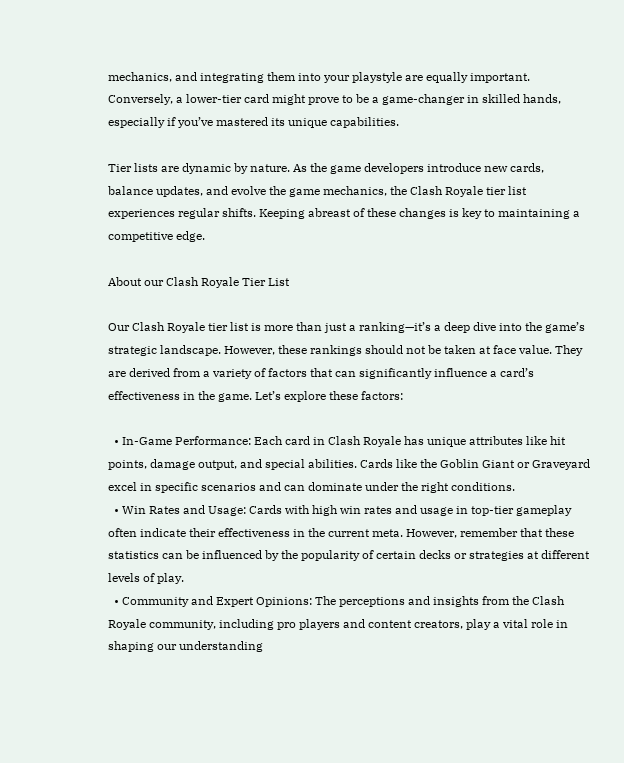mechanics, and integrating them into your playstyle are equally important. Conversely, a lower-tier card might prove to be a game-changer in skilled hands, especially if you’ve mastered its unique capabilities.

Tier lists are dynamic by nature. As the game developers introduce new cards, balance updates, and evolve the game mechanics, the Clash Royale tier list experiences regular shifts. Keeping abreast of these changes is key to maintaining a competitive edge.

About our Clash Royale Tier List

Our Clash Royale tier list is more than just a ranking—it’s a deep dive into the game’s strategic landscape. However, these rankings should not be taken at face value. They are derived from a variety of factors that can significantly influence a card’s effectiveness in the game. Let’s explore these factors:

  • In-Game Performance: Each card in Clash Royale has unique attributes like hit points, damage output, and special abilities. Cards like the Goblin Giant or Graveyard excel in specific scenarios and can dominate under the right conditions.
  • Win Rates and Usage: Cards with high win rates and usage in top-tier gameplay often indicate their effectiveness in the current meta. However, remember that these statistics can be influenced by the popularity of certain decks or strategies at different levels of play.
  • Community and Expert Opinions: The perceptions and insights from the Clash Royale community, including pro players and content creators, play a vital role in shaping our understanding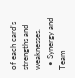of each card’s strengths and weaknesses.
  • Synergy and Team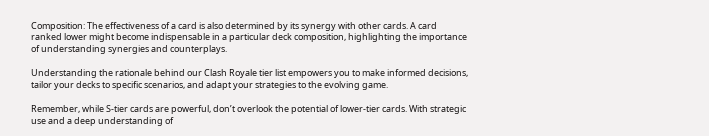Composition: The effectiveness of a card is also determined by its synergy with other cards. A card ranked lower might become indispensable in a particular deck composition, highlighting the importance of understanding synergies and counterplays.

Understanding the rationale behind our Clash Royale tier list empowers you to make informed decisions, tailor your decks to specific scenarios, and adapt your strategies to the evolving game.

Remember, while S-tier cards are powerful, don’t overlook the potential of lower-tier cards. With strategic use and a deep understanding of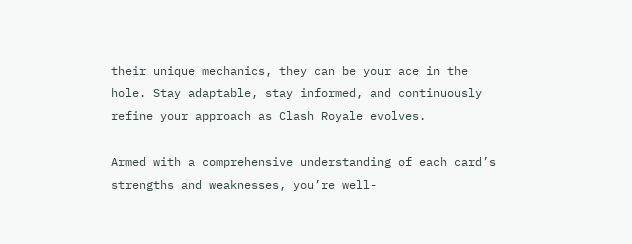their unique mechanics, they can be your ace in the hole. Stay adaptable, stay informed, and continuously refine your approach as Clash Royale evolves.

Armed with a comprehensive understanding of each card’s strengths and weaknesses, you’re well-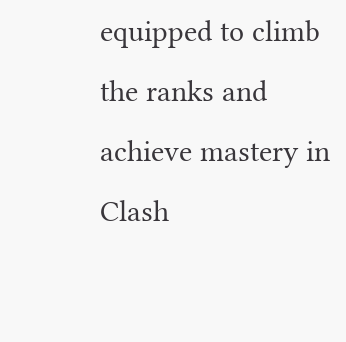equipped to climb the ranks and achieve mastery in Clash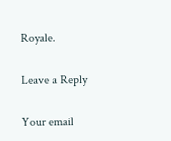Royale.

Leave a Reply

Your email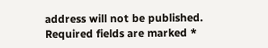address will not be published. Required fields are marked *